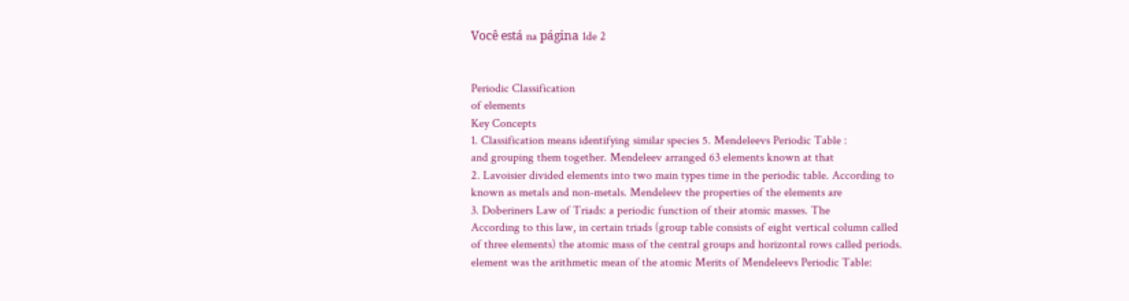Você está na página 1de 2


Periodic Classification
of elements
Key Concepts
1. Classification means identifying similar species 5. Mendeleevs Periodic Table :
and grouping them together. Mendeleev arranged 63 elements known at that
2. Lavoisier divided elements into two main types time in the periodic table. According to
known as metals and non-metals. Mendeleev the properties of the elements are
3. Doberiners Law of Triads: a periodic function of their atomic masses. The
According to this law, in certain triads (group table consists of eight vertical column called
of three elements) the atomic mass of the central groups and horizontal rows called periods.
element was the arithmetic mean of the atomic Merits of Mendeleevs Periodic Table: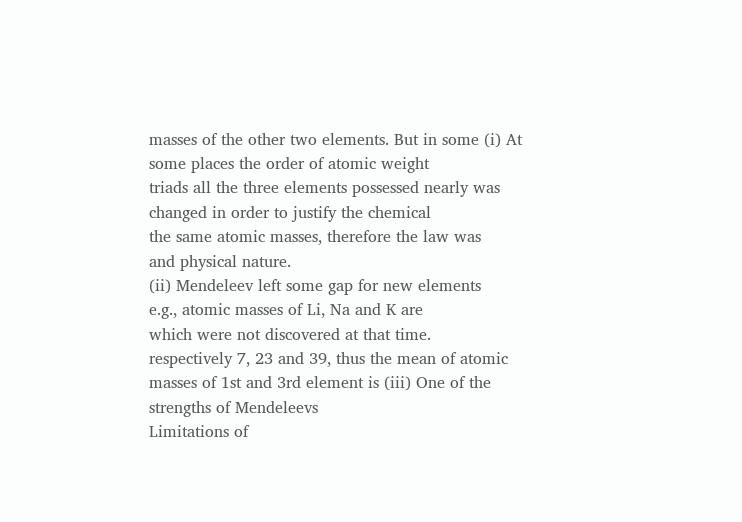masses of the other two elements. But in some (i) At some places the order of atomic weight
triads all the three elements possessed nearly was changed in order to justify the chemical
the same atomic masses, therefore the law was
and physical nature.
(ii) Mendeleev left some gap for new elements
e.g., atomic masses of Li, Na and K are
which were not discovered at that time.
respectively 7, 23 and 39, thus the mean of atomic
masses of 1st and 3rd element is (iii) One of the strengths of Mendeleevs
Limitations of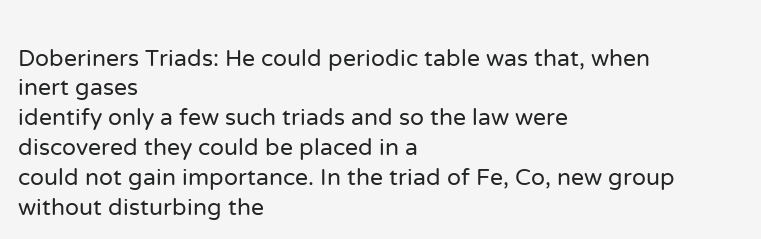Doberiners Triads: He could periodic table was that, when inert gases
identify only a few such triads and so the law were discovered they could be placed in a
could not gain importance. In the triad of Fe, Co, new group without disturbing the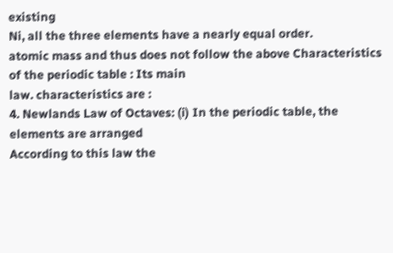existing
Ni, all the three elements have a nearly equal order.
atomic mass and thus does not follow the above Characteristics of the periodic table : Its main
law. characteristics are :
4. Newlands Law of Octaves: (i) In the periodic table, the elements are arranged
According to this law the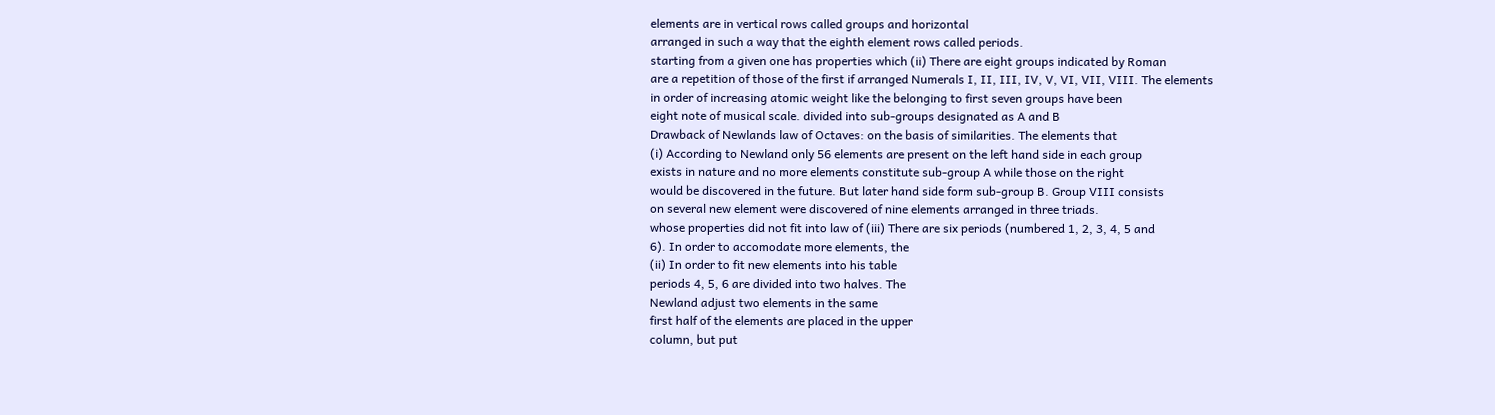elements are in vertical rows called groups and horizontal
arranged in such a way that the eighth element rows called periods.
starting from a given one has properties which (ii) There are eight groups indicated by Roman
are a repetition of those of the first if arranged Numerals I, II, III, IV, V, VI, VII, VIII. The elements
in order of increasing atomic weight like the belonging to first seven groups have been
eight note of musical scale. divided into sub-groups designated as A and B
Drawback of Newlands law of Octaves: on the basis of similarities. The elements that
(i) According to Newland only 56 elements are present on the left hand side in each group
exists in nature and no more elements constitute sub-group A while those on the right
would be discovered in the future. But later hand side form sub-group B. Group VIII consists
on several new element were discovered of nine elements arranged in three triads.
whose properties did not fit into law of (iii) There are six periods (numbered 1, 2, 3, 4, 5 and
6). In order to accomodate more elements, the
(ii) In order to fit new elements into his table
periods 4, 5, 6 are divided into two halves. The
Newland adjust two elements in the same
first half of the elements are placed in the upper
column, but put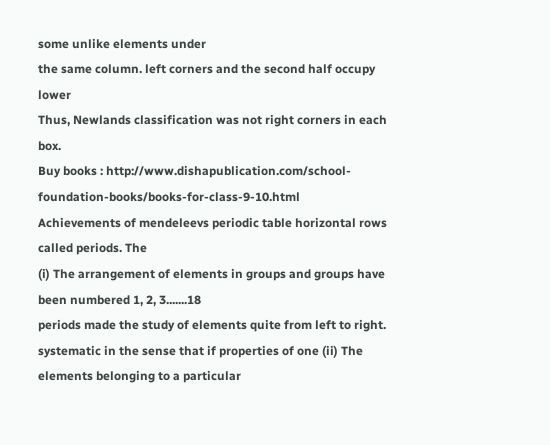some unlike elements under
the same column. left corners and the second half occupy lower
Thus, Newlands classification was not right corners in each box.
Buy books : http://www.dishapublication.com/school-foundation-books/books-for-class-9-10.html
Achievements of mendeleevs periodic table horizontal rows called periods. The
(i) The arrangement of elements in groups and groups have been numbered 1, 2, 3.......18
periods made the study of elements quite from left to right.
systematic in the sense that if properties of one (ii) The elements belonging to a particular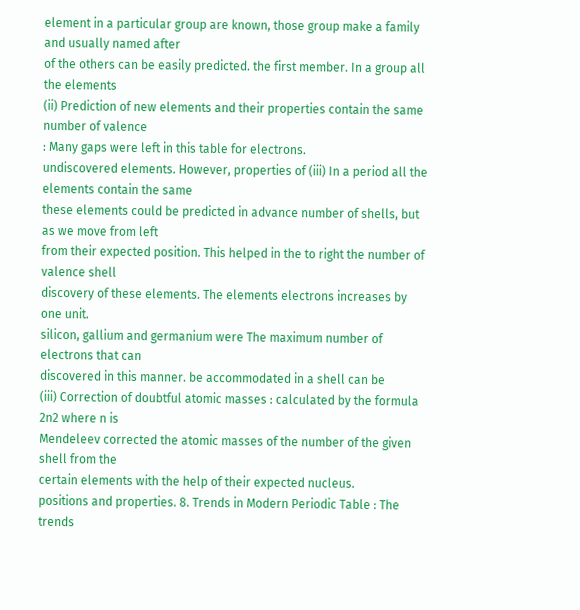element in a particular group are known, those group make a family and usually named after
of the others can be easily predicted. the first member. In a group all the elements
(ii) Prediction of new elements and their properties contain the same number of valence
: Many gaps were left in this table for electrons.
undiscovered elements. However, properties of (iii) In a period all the elements contain the same
these elements could be predicted in advance number of shells, but as we move from left
from their expected position. This helped in the to right the number of valence shell
discovery of these elements. The elements electrons increases by one unit.
silicon, gallium and germanium were The maximum number of electrons that can
discovered in this manner. be accommodated in a shell can be
(iii) Correction of doubtful atomic masses : calculated by the formula 2n2 where n is
Mendeleev corrected the atomic masses of the number of the given shell from the
certain elements with the help of their expected nucleus.
positions and properties. 8. Trends in Modern Periodic Table : The trends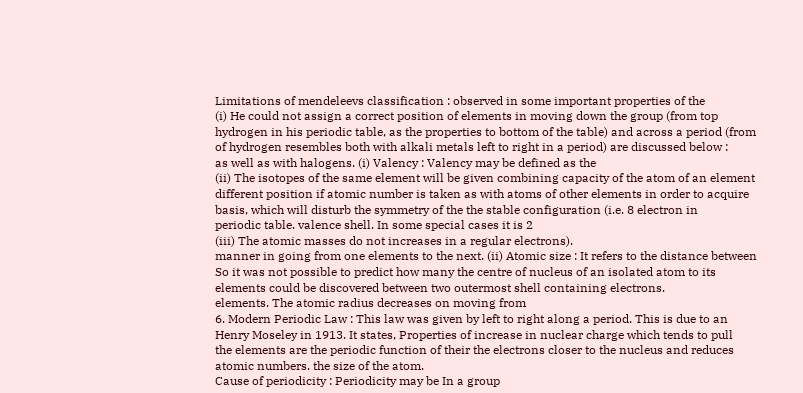Limitations of mendeleevs classification : observed in some important properties of the
(i) He could not assign a correct position of elements in moving down the group (from top
hydrogen in his periodic table, as the properties to bottom of the table) and across a period (from
of hydrogen resembles both with alkali metals left to right in a period) are discussed below :
as well as with halogens. (i) Valency : Valency may be defined as the
(ii) The isotopes of the same element will be given combining capacity of the atom of an element
different position if atomic number is taken as with atoms of other elements in order to acquire
basis, which will disturb the symmetry of the the stable configuration (i.e. 8 electron in
periodic table. valence shell. In some special cases it is 2
(iii) The atomic masses do not increases in a regular electrons).
manner in going from one elements to the next. (ii) Atomic size : It refers to the distance between
So it was not possible to predict how many the centre of nucleus of an isolated atom to its
elements could be discovered between two outermost shell containing electrons.
elements. The atomic radius decreases on moving from
6. Modern Periodic Law : This law was given by left to right along a period. This is due to an
Henry Moseley in 1913. It states, Properties of increase in nuclear charge which tends to pull
the elements are the periodic function of their the electrons closer to the nucleus and reduces
atomic numbers. the size of the atom.
Cause of periodicity : Periodicity may be In a group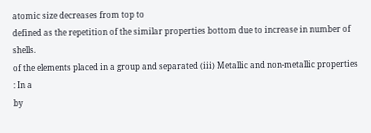atomic size decreases from top to
defined as the repetition of the similar properties bottom due to increase in number of shells.
of the elements placed in a group and separated (iii) Metallic and non-metallic properties : In a
by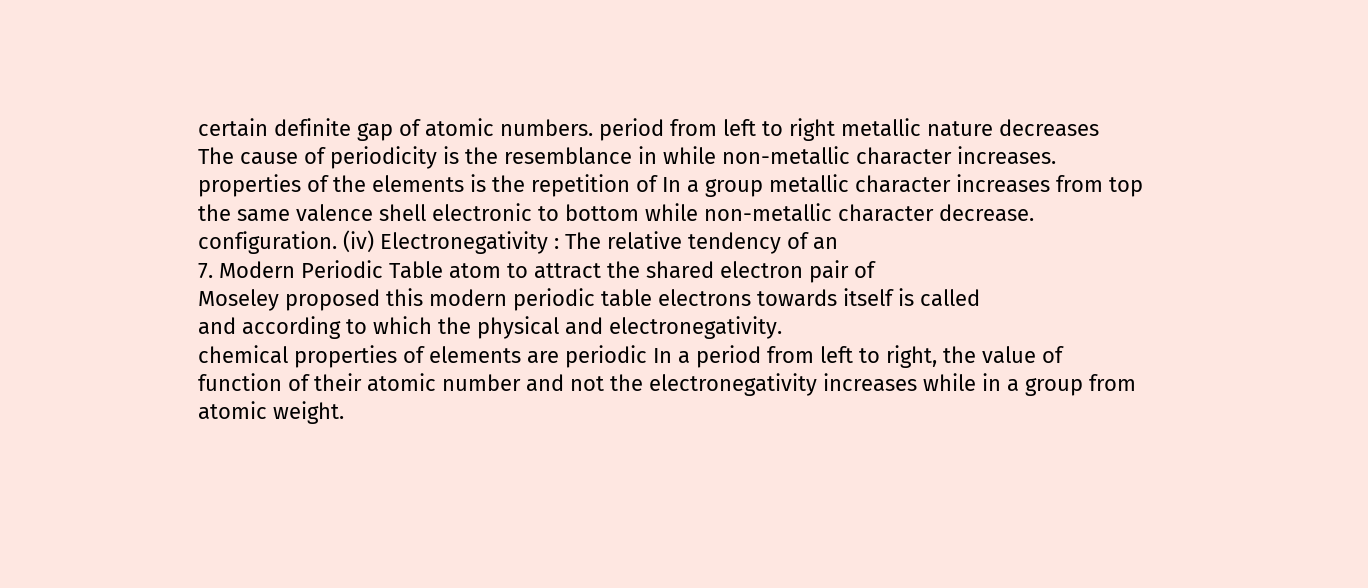certain definite gap of atomic numbers. period from left to right metallic nature decreases
The cause of periodicity is the resemblance in while non-metallic character increases.
properties of the elements is the repetition of In a group metallic character increases from top
the same valence shell electronic to bottom while non-metallic character decrease.
configuration. (iv) Electronegativity : The relative tendency of an
7. Modern Periodic Table atom to attract the shared electron pair of
Moseley proposed this modern periodic table electrons towards itself is called
and according to which the physical and electronegativity.
chemical properties of elements are periodic In a period from left to right, the value of
function of their atomic number and not the electronegativity increases while in a group from
atomic weight.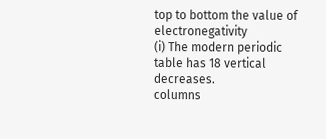top to bottom the value of electronegativity
(i) The modern periodic table has 18 vertical decreases.
columns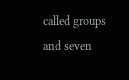called groups and seven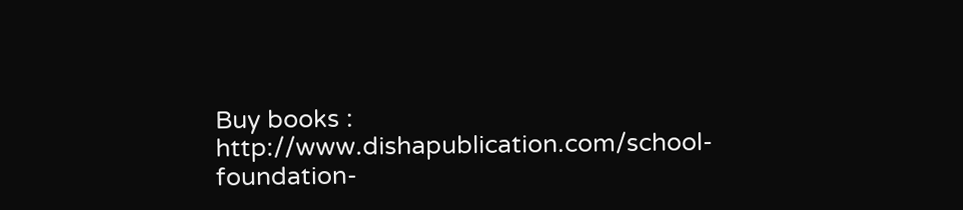Buy books : http://www.dishapublication.com/school-foundation-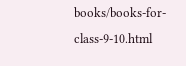books/books-for-class-9-10.html